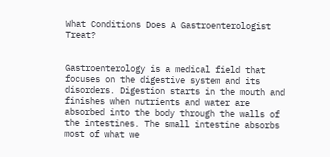What Conditions Does A Gastroenterologist Treat?


Gastroenterology is a medical field that focuses on the digestive system and its disorders. Digestion starts in the mouth and finishes when nutrients and water are absorbed into the body through the walls of the intestines. The small intestine absorbs most of what we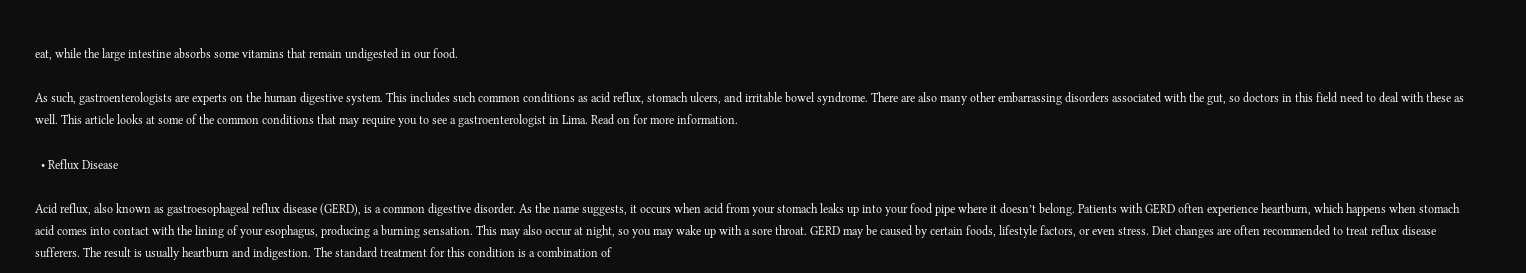eat, while the large intestine absorbs some vitamins that remain undigested in our food.

As such, gastroenterologists are experts on the human digestive system. This includes such common conditions as acid reflux, stomach ulcers, and irritable bowel syndrome. There are also many other embarrassing disorders associated with the gut, so doctors in this field need to deal with these as well. This article looks at some of the common conditions that may require you to see a gastroenterologist in Lima. Read on for more information.

  • Reflux Disease

Acid reflux, also known as gastroesophageal reflux disease (GERD), is a common digestive disorder. As the name suggests, it occurs when acid from your stomach leaks up into your food pipe where it doesn’t belong. Patients with GERD often experience heartburn, which happens when stomach acid comes into contact with the lining of your esophagus, producing a burning sensation. This may also occur at night, so you may wake up with a sore throat. GERD may be caused by certain foods, lifestyle factors, or even stress. Diet changes are often recommended to treat reflux disease sufferers. The result is usually heartburn and indigestion. The standard treatment for this condition is a combination of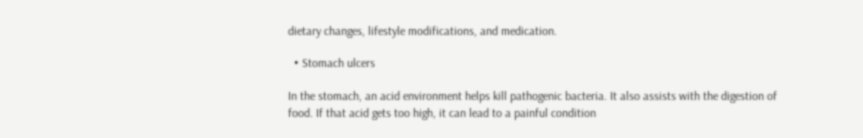dietary changes, lifestyle modifications, and medication.

  • Stomach ulcers

In the stomach, an acid environment helps kill pathogenic bacteria. It also assists with the digestion of food. If that acid gets too high, it can lead to a painful condition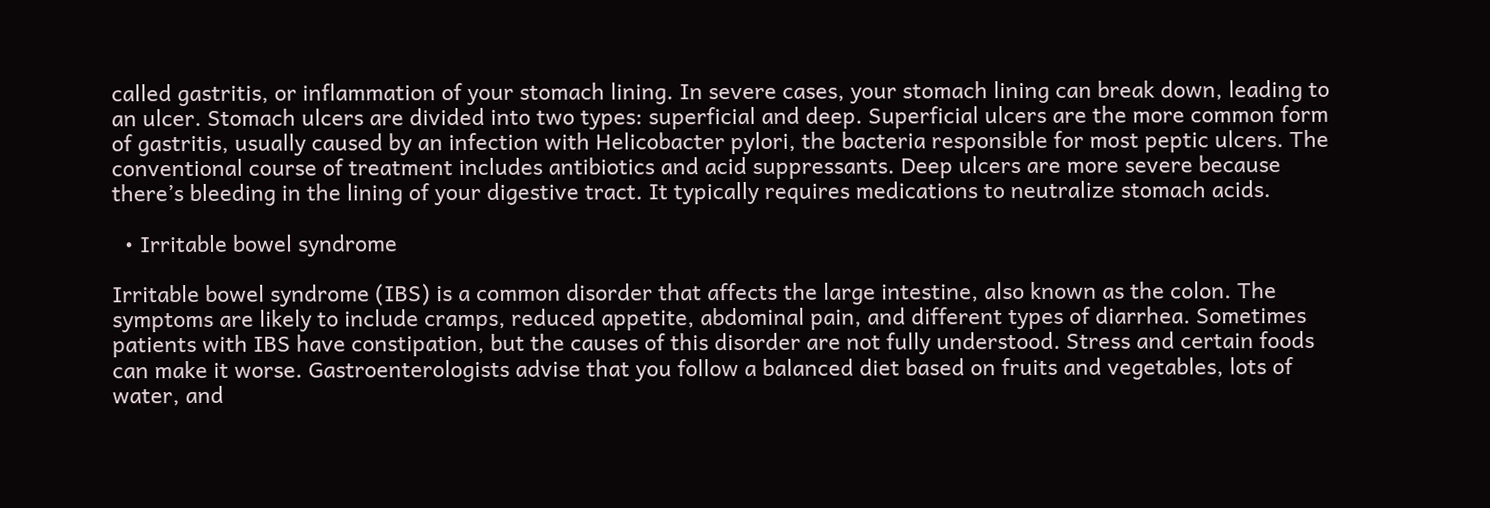called gastritis, or inflammation of your stomach lining. In severe cases, your stomach lining can break down, leading to an ulcer. Stomach ulcers are divided into two types: superficial and deep. Superficial ulcers are the more common form of gastritis, usually caused by an infection with Helicobacter pylori, the bacteria responsible for most peptic ulcers. The conventional course of treatment includes antibiotics and acid suppressants. Deep ulcers are more severe because there’s bleeding in the lining of your digestive tract. It typically requires medications to neutralize stomach acids.

  • Irritable bowel syndrome

Irritable bowel syndrome (IBS) is a common disorder that affects the large intestine, also known as the colon. The symptoms are likely to include cramps, reduced appetite, abdominal pain, and different types of diarrhea. Sometimes patients with IBS have constipation, but the causes of this disorder are not fully understood. Stress and certain foods can make it worse. Gastroenterologists advise that you follow a balanced diet based on fruits and vegetables, lots of water, and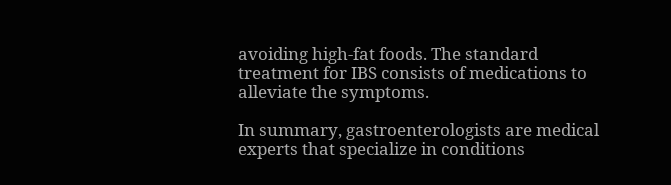avoiding high-fat foods. The standard treatment for IBS consists of medications to alleviate the symptoms.

In summary, gastroenterologists are medical experts that specialize in conditions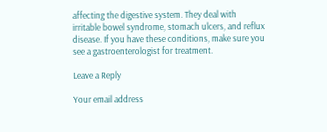affecting the digestive system. They deal with irritable bowel syndrome, stomach ulcers, and reflux disease. If you have these conditions, make sure you see a gastroenterologist for treatment.

Leave a Reply

Your email address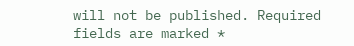will not be published. Required fields are marked *